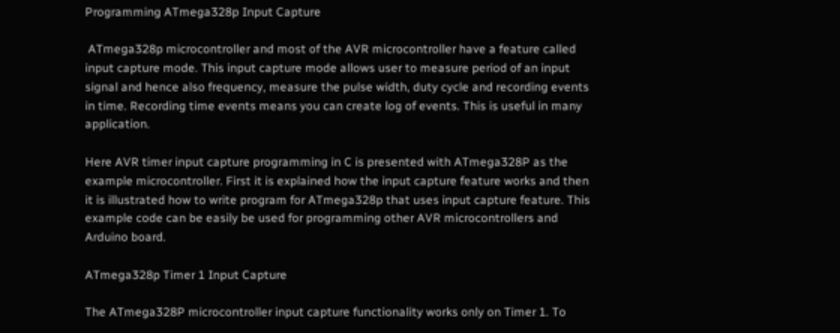Programming ATmega328p Input Capture

 ATmega328p microcontroller and most of the AVR microcontroller have a feature called input capture mode. This input capture mode allows user to measure period of an input signal and hence also frequency, measure the pulse width, duty cycle and recording events in time. Recording time events means you can create log of events. This is useful in many application.

Here AVR timer input capture programming in C is presented with ATmega328P as the example microcontroller. First it is explained how the input capture feature works and then it is illustrated how to write program for ATmega328p that uses input capture feature. This example code can be easily be used for programming other AVR microcontrollers and Arduino board.

ATmega328p Timer 1 Input Capture

The ATmega328P microcontroller input capture functionality works only on Timer 1. To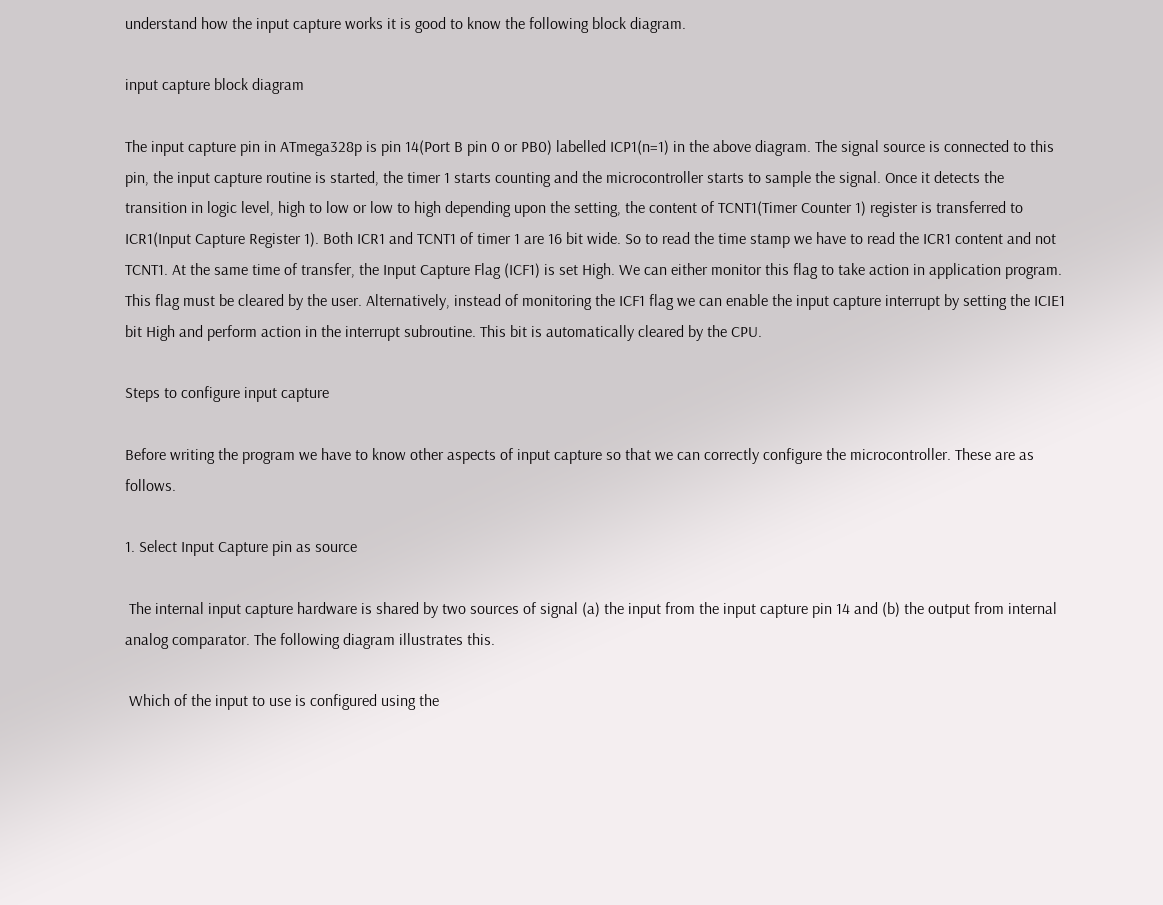understand how the input capture works it is good to know the following block diagram.

input capture block diagram

The input capture pin in ATmega328p is pin 14(Port B pin 0 or PB0) labelled ICP1(n=1) in the above diagram. The signal source is connected to this pin, the input capture routine is started, the timer 1 starts counting and the microcontroller starts to sample the signal. Once it detects the transition in logic level, high to low or low to high depending upon the setting, the content of TCNT1(Timer Counter 1) register is transferred to ICR1(Input Capture Register 1). Both ICR1 and TCNT1 of timer 1 are 16 bit wide. So to read the time stamp we have to read the ICR1 content and not TCNT1. At the same time of transfer, the Input Capture Flag (ICF1) is set High. We can either monitor this flag to take action in application program. This flag must be cleared by the user. Alternatively, instead of monitoring the ICF1 flag we can enable the input capture interrupt by setting the ICIE1 bit High and perform action in the interrupt subroutine. This bit is automatically cleared by the CPU.

Steps to configure input capture

Before writing the program we have to know other aspects of input capture so that we can correctly configure the microcontroller. These are as follows.

1. Select Input Capture pin as source

 The internal input capture hardware is shared by two sources of signal (a) the input from the input capture pin 14 and (b) the output from internal analog comparator. The following diagram illustrates this.

 Which of the input to use is configured using the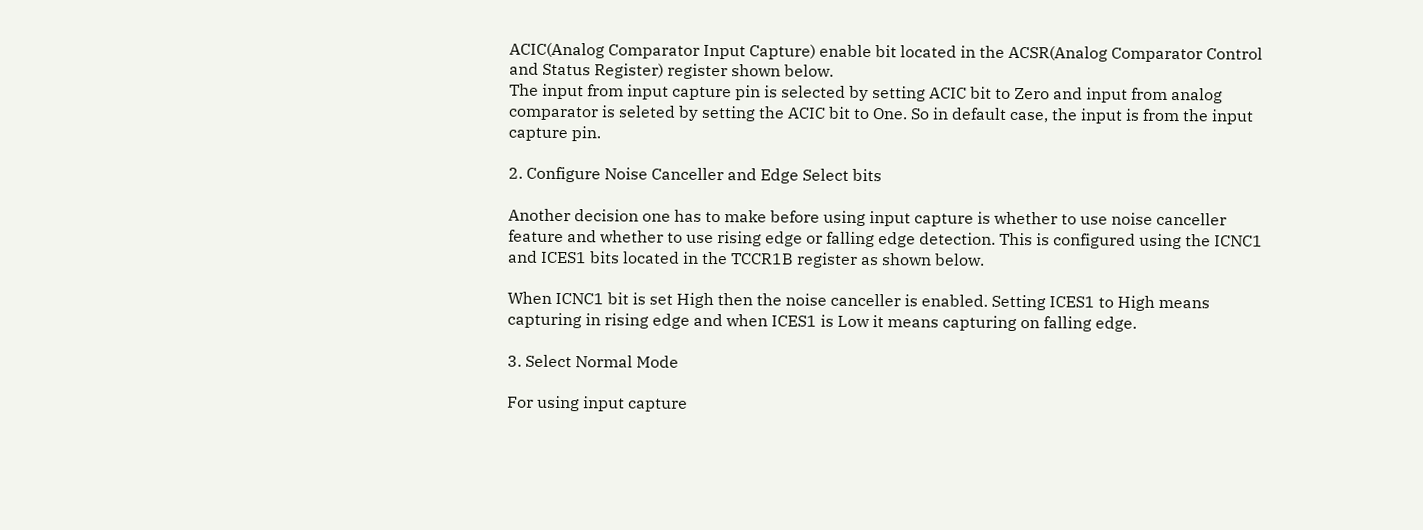ACIC(Analog Comparator Input Capture) enable bit located in the ACSR(Analog Comparator Control and Status Register) register shown below.
The input from input capture pin is selected by setting ACIC bit to Zero and input from analog comparator is seleted by setting the ACIC bit to One. So in default case, the input is from the input capture pin.

2. Configure Noise Canceller and Edge Select bits

Another decision one has to make before using input capture is whether to use noise canceller feature and whether to use rising edge or falling edge detection. This is configured using the ICNC1 and ICES1 bits located in the TCCR1B register as shown below.

When ICNC1 bit is set High then the noise canceller is enabled. Setting ICES1 to High means capturing in rising edge and when ICES1 is Low it means capturing on falling edge.

3. Select Normal Mode

For using input capture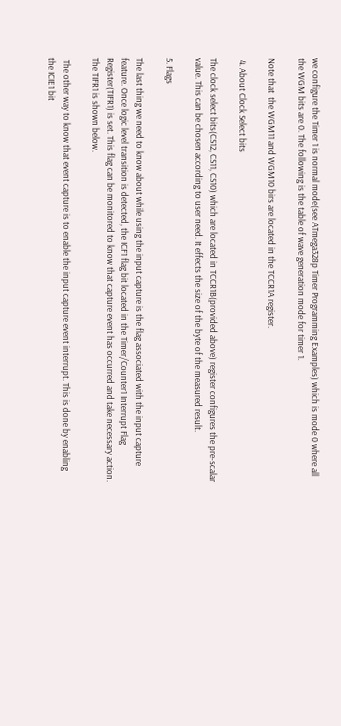we configure the Timer 1 is normal mode(see ATmega328p Timer Programming Examples) which is mode 0 where all the WGM bits are 0. The following is the table of wave generation mode for timer 1.

Note that  the WGM11 and WGM10 birs are located in the TCCR1A register.

 4. About Clock Select bits

The clock select bits(CS12, CS11, CS10) which are located in TCCR1B(provided above) register configures the pre-scalar value. This can be chosen according to user need. It effects the size of the byte of the measured result.

5. Flags

The last thing we need to know about while using the input capture is the flag associated with the input capture feature. Once logic level transition is detected, the ICF1 flag bit located in the Timer/Counter1 Interrupt Flag Register(TIFR1) is set. This flag can be monitored to know that capture event has occurred and take necessary action. The TIFR1 is shown below.

 The other way to know that event capture is to enable the input capture event interrupt. This is done by enabling the ICIE1 bit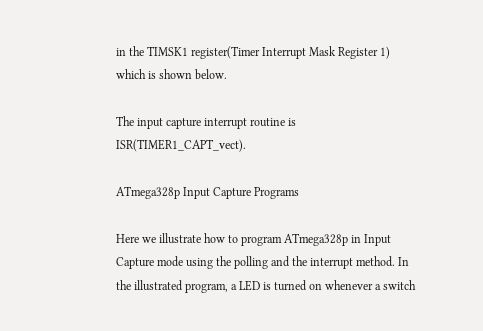in the TIMSK1 register(Timer Interrupt Mask Register 1) which is shown below.

The input capture interrupt routine is ISR(TIMER1_CAPT_vect).

ATmega328p Input Capture Programs

Here we illustrate how to program ATmega328p in Input Capture mode using the polling and the interrupt method. In the illustrated program, a LED is turned on whenever a switch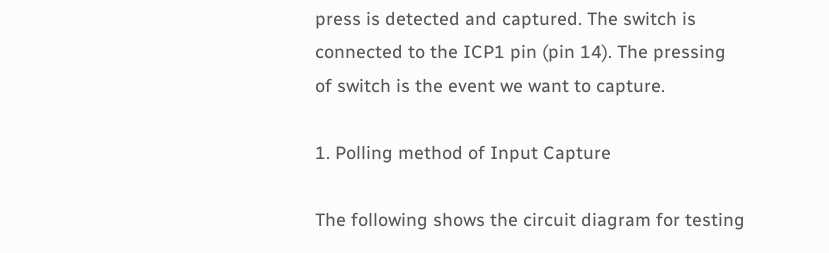press is detected and captured. The switch is connected to the ICP1 pin (pin 14). The pressing of switch is the event we want to capture.

1. Polling method of Input Capture

The following shows the circuit diagram for testing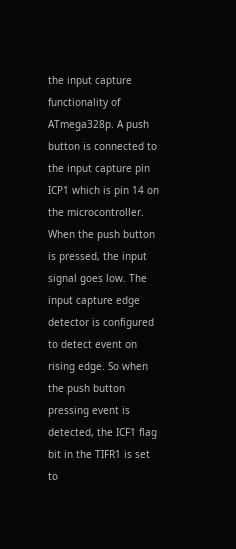the input capture functionality of ATmega328p. A push button is connected to the input capture pin ICP1 which is pin 14 on the microcontroller. When the push button is pressed, the input signal goes low. The input capture edge detector is configured to detect event on rising edge. So when the push button pressing event is detected, the ICF1 flag bit in the TIFR1 is set to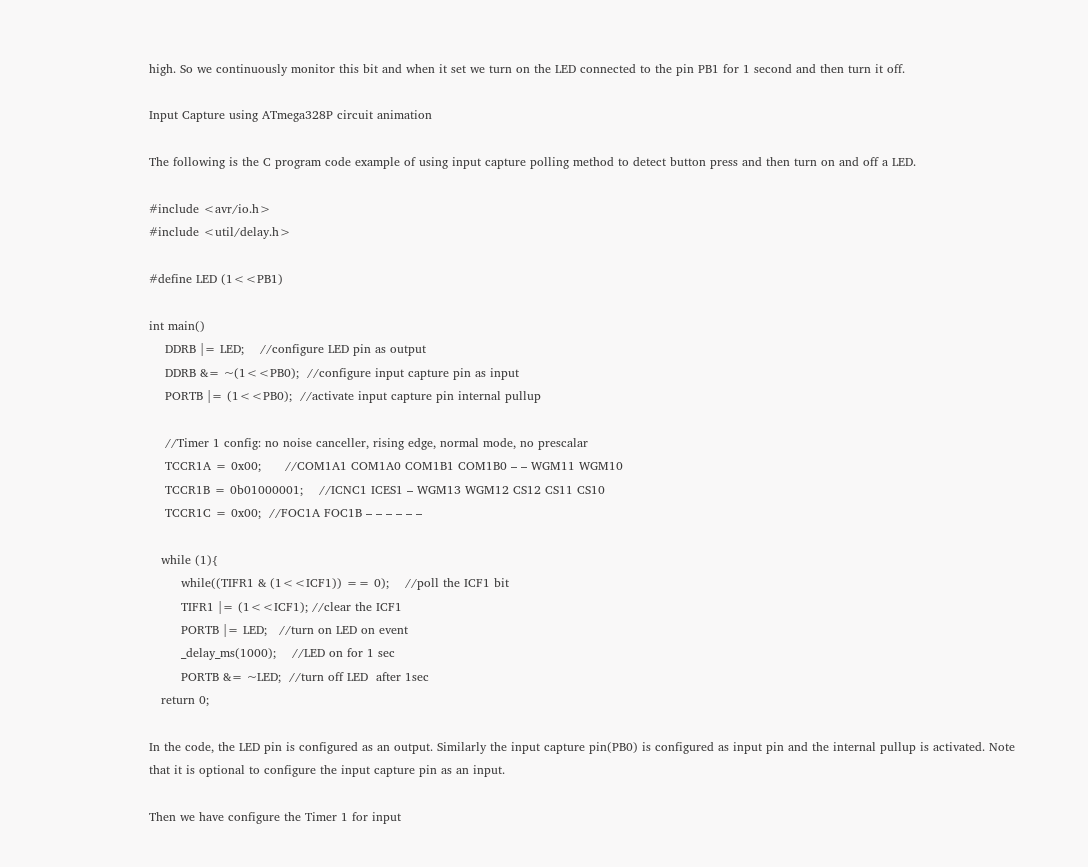high. So we continuously monitor this bit and when it set we turn on the LED connected to the pin PB1 for 1 second and then turn it off.

Input Capture using ATmega328P circuit animation

The following is the C program code example of using input capture polling method to detect button press and then turn on and off a LED.

#include <avr/io.h>
#include <util/delay.h>

#define LED (1<<PB1)

int main()
    DDRB |= LED;    //configure LED pin as output
    DDRB &= ~(1<<PB0);  //configure input capture pin as input
    PORTB |= (1<<PB0);  //activate input capture pin internal pullup

    //Timer 1 config: no noise canceller, rising edge, normal mode, no prescalar
    TCCR1A = 0x00;      //COM1A1 COM1A0 COM1B1 COM1B0 – – WGM11 WGM10
    TCCR1B = 0b01000001;    //ICNC1 ICES1 – WGM13 WGM12 CS12 CS11 CS10
    TCCR1C = 0x00;  //FOC1A FOC1B – – – – – –

   while (1){
        while((TIFR1 & (1<<ICF1)) == 0);    //poll the ICF1 bit
        TIFR1 |= (1<<ICF1); //clear the ICF1
        PORTB |= LED;   //turn on LED on event
        _delay_ms(1000);    //LED on for 1 sec
        PORTB &= ~LED;  //turn off LED  after 1sec
   return 0;

In the code, the LED pin is configured as an output. Similarly the input capture pin(PB0) is configured as input pin and the internal pullup is activated. Note that it is optional to configure the input capture pin as an input.

Then we have configure the Timer 1 for input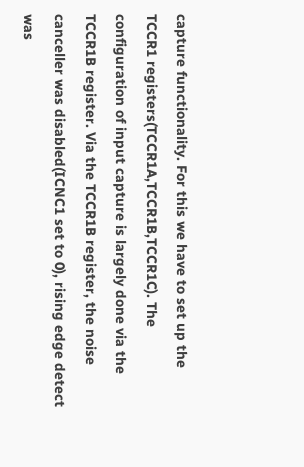capture functionality. For this we have to set up the TCCR1 registers(TCCR1A,TCCR1B,TCCR1C). The configuration of input capture is largely done via the TCCR1B register. Via the TCCR1B register, the noise canceller was disabled(ICNC1 set to 0), rising edge detect was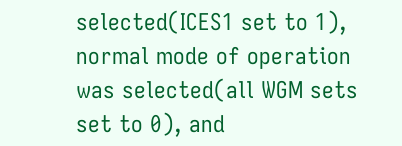selected(ICES1 set to 1), normal mode of operation was selected(all WGM sets set to 0), and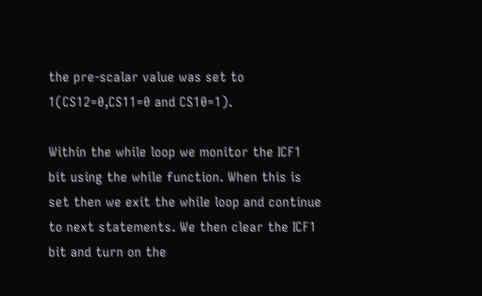the pre-scalar value was set to 1(CS12=0,CS11=0 and CS10=1).

Within the while loop we monitor the ICF1 bit using the while function. When this is set then we exit the while loop and continue to next statements. We then clear the ICF1 bit and turn on the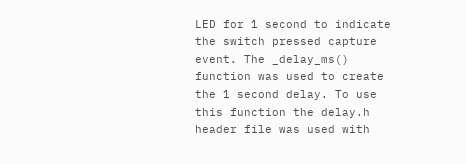LED for 1 second to indicate the switch pressed capture event. The _delay_ms() function was used to create the 1 second delay. To use this function the delay.h header file was used with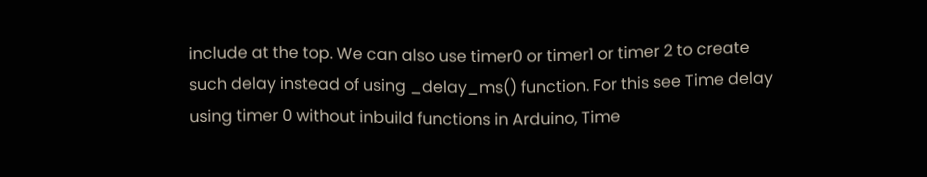include at the top. We can also use timer0 or timer1 or timer 2 to create such delay instead of using _delay_ms() function. For this see Time delay using timer 0 without inbuild functions in Arduino, Time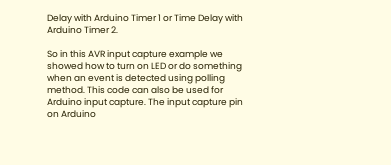Delay with Arduino Timer 1 or Time Delay with Arduino Timer 2.

So in this AVR input capture example we showed how to turn on LED or do something when an event is detected using polling method. This code can also be used for Arduino input capture. The input capture pin on Arduino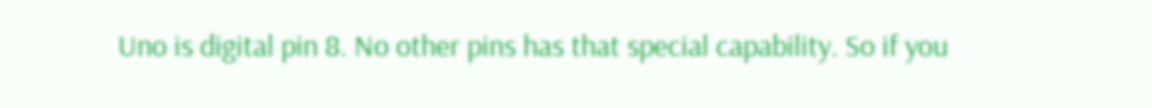Uno is digital pin 8. No other pins has that special capability. So if you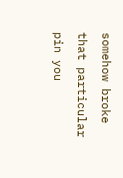somehow broke that particular pin you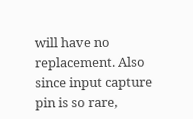will have no replacement. Also since input capture pin is so rare,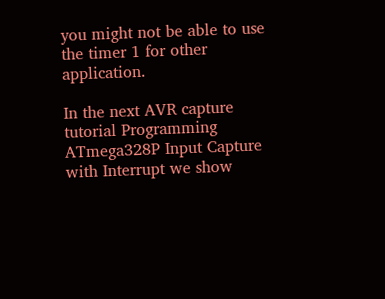you might not be able to use the timer 1 for other application.

In the next AVR capture tutorial Programming ATmega328P Input Capture with Interrupt we show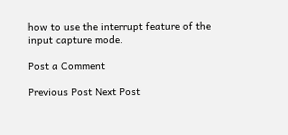how to use the interrupt feature of the input capture mode.

Post a Comment

Previous Post Next Post